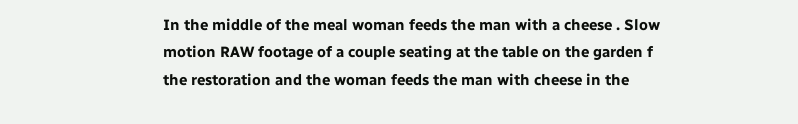In the middle of the meal woman feeds the man with a cheese . Slow motion RAW footage of a couple seating at the table on the garden f the restoration and the woman feeds the man with cheese in the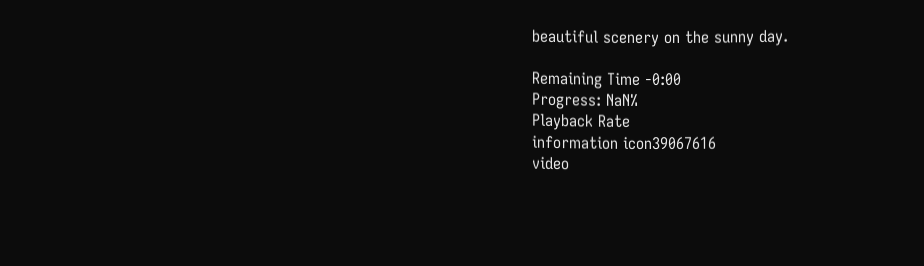beautiful scenery on the sunny day.

Remaining Time -0:00
Progress: NaN%
Playback Rate
information icon39067616
video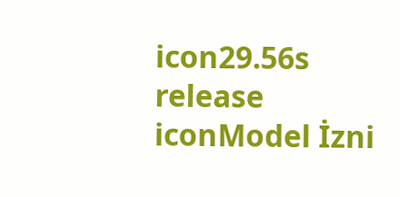icon29.56s
release iconModel İzni